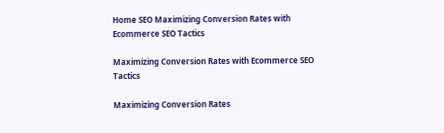Home SEO Maximizing Conversion Rates with Ecommerce SEO Tactics

Maximizing Conversion Rates with Ecommerce SEO Tactics

Maximizing Conversion Rates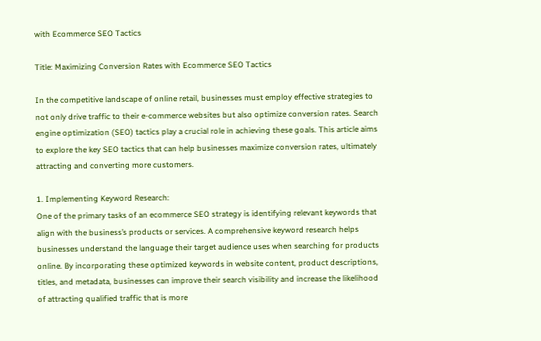with Ecommerce SEO Tactics

Title: Maximizing Conversion Rates with Ecommerce SEO Tactics

In the competitive landscape of online retail, businesses must employ effective strategies to not only drive traffic to their e-commerce websites but also optimize conversion rates. Search engine optimization (SEO) tactics play a crucial role in achieving these goals. This article aims to explore the key SEO tactics that can help businesses maximize conversion rates, ultimately attracting and converting more customers.

1. Implementing Keyword Research:
One of the primary tasks of an ecommerce SEO strategy is identifying relevant keywords that align with the business’s products or services. A comprehensive keyword research helps businesses understand the language their target audience uses when searching for products online. By incorporating these optimized keywords in website content, product descriptions, titles, and metadata, businesses can improve their search visibility and increase the likelihood of attracting qualified traffic that is more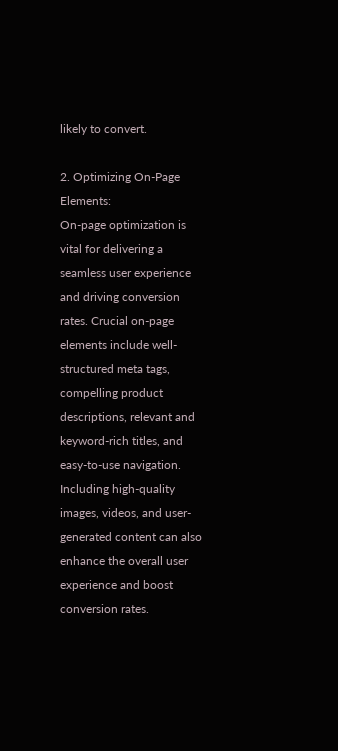likely to convert.

2. Optimizing On-Page Elements:
On-page optimization is vital for delivering a seamless user experience and driving conversion rates. Crucial on-page elements include well-structured meta tags, compelling product descriptions, relevant and keyword-rich titles, and easy-to-use navigation. Including high-quality images, videos, and user-generated content can also enhance the overall user experience and boost conversion rates.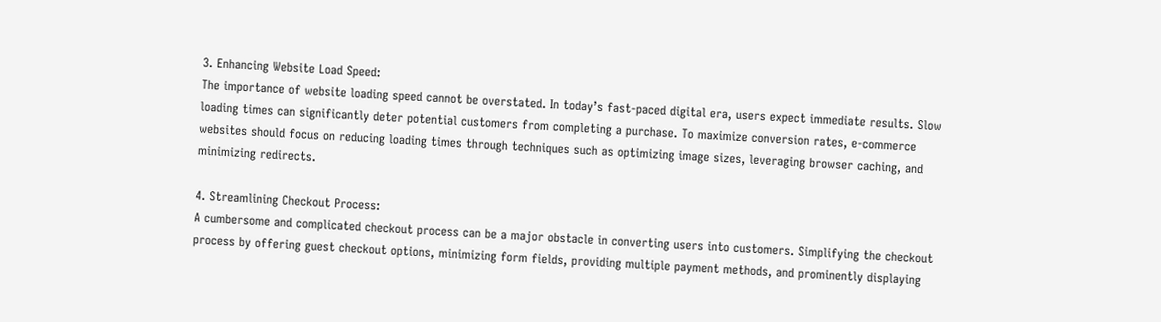3. Enhancing Website Load Speed:
The importance of website loading speed cannot be overstated. In today’s fast-paced digital era, users expect immediate results. Slow loading times can significantly deter potential customers from completing a purchase. To maximize conversion rates, e-commerce websites should focus on reducing loading times through techniques such as optimizing image sizes, leveraging browser caching, and minimizing redirects.

4. Streamlining Checkout Process:
A cumbersome and complicated checkout process can be a major obstacle in converting users into customers. Simplifying the checkout process by offering guest checkout options, minimizing form fields, providing multiple payment methods, and prominently displaying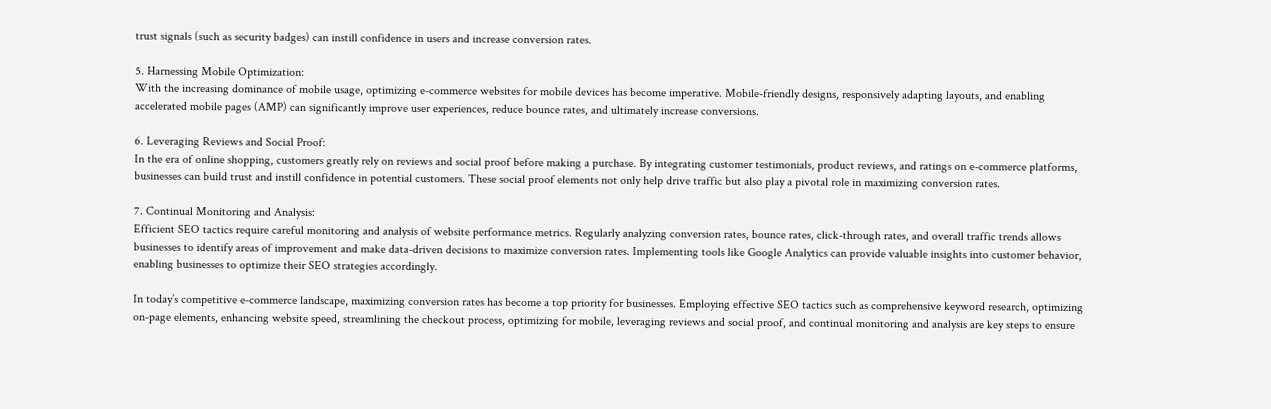trust signals (such as security badges) can instill confidence in users and increase conversion rates.

5. Harnessing Mobile Optimization:
With the increasing dominance of mobile usage, optimizing e-commerce websites for mobile devices has become imperative. Mobile-friendly designs, responsively adapting layouts, and enabling accelerated mobile pages (AMP) can significantly improve user experiences, reduce bounce rates, and ultimately increase conversions.

6. Leveraging Reviews and Social Proof:
In the era of online shopping, customers greatly rely on reviews and social proof before making a purchase. By integrating customer testimonials, product reviews, and ratings on e-commerce platforms, businesses can build trust and instill confidence in potential customers. These social proof elements not only help drive traffic but also play a pivotal role in maximizing conversion rates.

7. Continual Monitoring and Analysis:
Efficient SEO tactics require careful monitoring and analysis of website performance metrics. Regularly analyzing conversion rates, bounce rates, click-through rates, and overall traffic trends allows businesses to identify areas of improvement and make data-driven decisions to maximize conversion rates. Implementing tools like Google Analytics can provide valuable insights into customer behavior, enabling businesses to optimize their SEO strategies accordingly.

In today’s competitive e-commerce landscape, maximizing conversion rates has become a top priority for businesses. Employing effective SEO tactics such as comprehensive keyword research, optimizing on-page elements, enhancing website speed, streamlining the checkout process, optimizing for mobile, leveraging reviews and social proof, and continual monitoring and analysis are key steps to ensure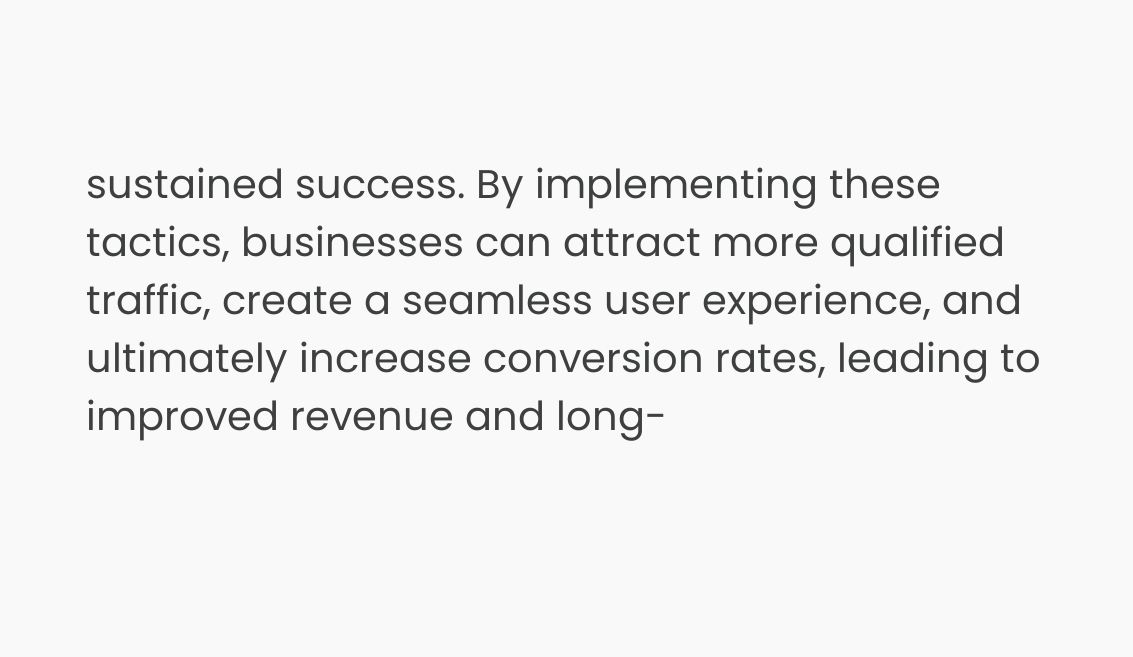sustained success. By implementing these tactics, businesses can attract more qualified traffic, create a seamless user experience, and ultimately increase conversion rates, leading to improved revenue and long-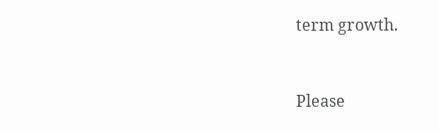term growth.


Please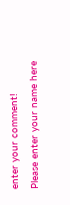enter your comment!
Please enter your name here